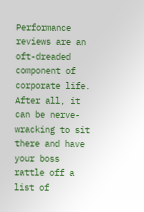Performance reviews are an oft-dreaded component of corporate life. After all, it can be nerve-wracking to sit there and have your boss rattle off a list of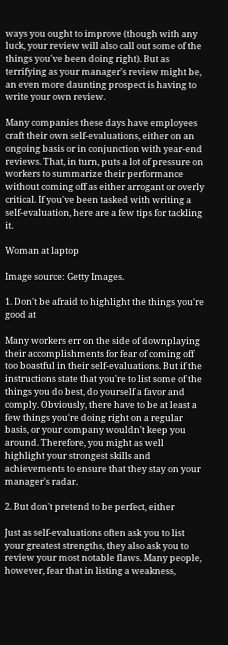ways you ought to improve (though with any luck, your review will also call out some of the things you've been doing right). But as terrifying as your manager's review might be, an even more daunting prospect is having to write your own review.

Many companies these days have employees craft their own self-evaluations, either on an ongoing basis or in conjunction with year-end reviews. That, in turn, puts a lot of pressure on workers to summarize their performance without coming off as either arrogant or overly critical. If you've been tasked with writing a self-evaluation, here are a few tips for tackling it.

Woman at laptop

Image source: Getty Images.

1. Don't be afraid to highlight the things you're good at

Many workers err on the side of downplaying their accomplishments for fear of coming off too boastful in their self-evaluations. But if the instructions state that you're to list some of the things you do best, do yourself a favor and comply. Obviously, there have to be at least a few things you're doing right on a regular basis, or your company wouldn't keep you around. Therefore, you might as well highlight your strongest skills and achievements to ensure that they stay on your manager's radar.

2. But don't pretend to be perfect, either

Just as self-evaluations often ask you to list your greatest strengths, they also ask you to review your most notable flaws. Many people, however, fear that in listing a weakness,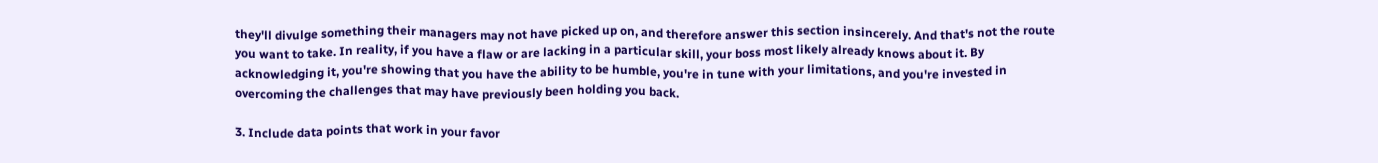they'll divulge something their managers may not have picked up on, and therefore answer this section insincerely. And that's not the route you want to take. In reality, if you have a flaw or are lacking in a particular skill, your boss most likely already knows about it. By acknowledging it, you're showing that you have the ability to be humble, you're in tune with your limitations, and you're invested in overcoming the challenges that may have previously been holding you back.

3. Include data points that work in your favor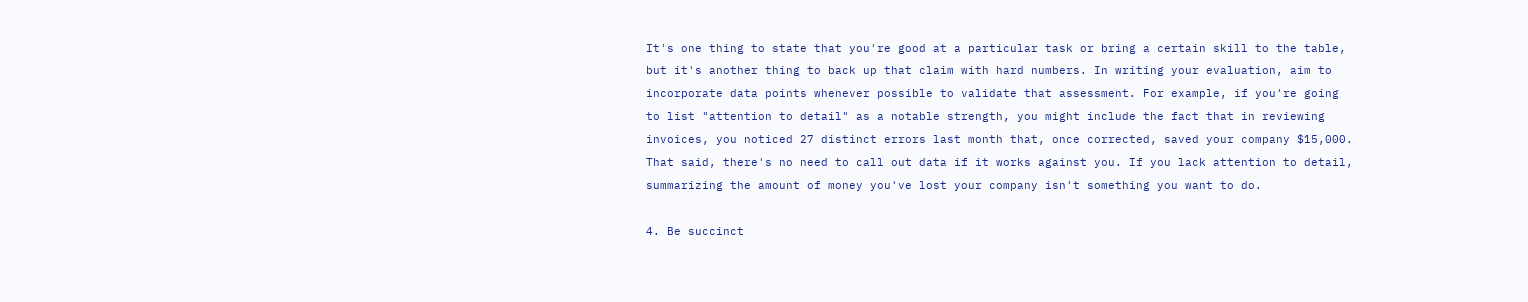It's one thing to state that you're good at a particular task or bring a certain skill to the table, but it's another thing to back up that claim with hard numbers. In writing your evaluation, aim to incorporate data points whenever possible to validate that assessment. For example, if you're going to list "attention to detail" as a notable strength, you might include the fact that in reviewing invoices, you noticed 27 distinct errors last month that, once corrected, saved your company $15,000. That said, there's no need to call out data if it works against you. If you lack attention to detail, summarizing the amount of money you've lost your company isn't something you want to do.

4. Be succinct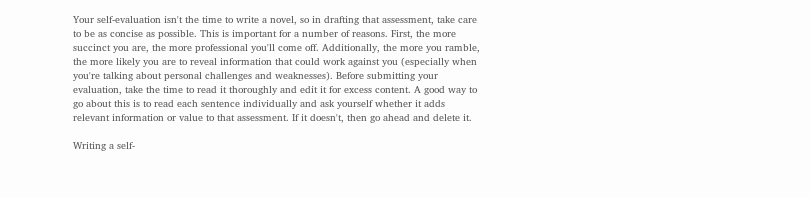Your self-evaluation isn't the time to write a novel, so in drafting that assessment, take care to be as concise as possible. This is important for a number of reasons. First, the more succinct you are, the more professional you'll come off. Additionally, the more you ramble, the more likely you are to reveal information that could work against you (especially when you're talking about personal challenges and weaknesses). Before submitting your evaluation, take the time to read it thoroughly and edit it for excess content. A good way to go about this is to read each sentence individually and ask yourself whether it adds relevant information or value to that assessment. If it doesn't, then go ahead and delete it.

Writing a self-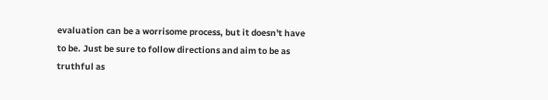evaluation can be a worrisome process, but it doesn't have to be. Just be sure to follow directions and aim to be as truthful as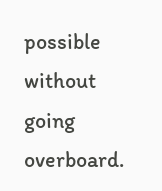possible without going overboard.